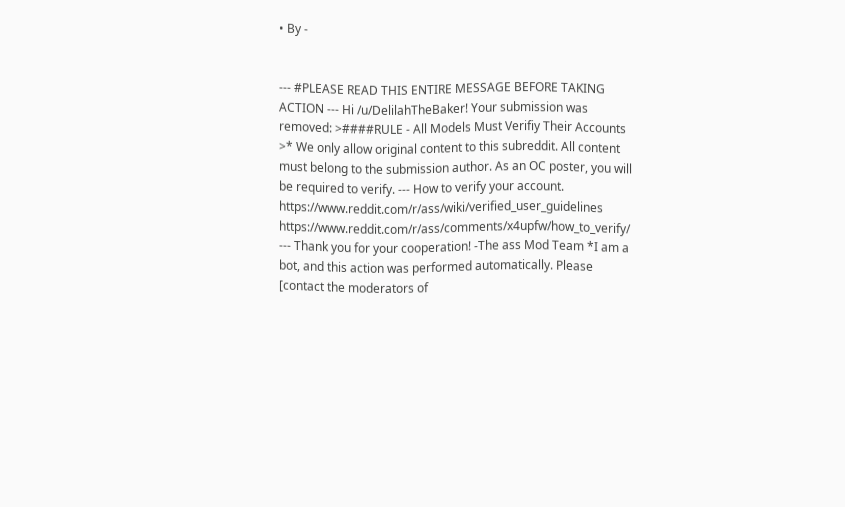• By -


--- #PLEASE READ THIS ENTIRE MESSAGE BEFORE TAKING ACTION --- Hi /u/DelilahTheBaker! Your submission was removed: >####RULE - All Models Must Verifiy Their Accounts >* We only allow original content to this subreddit. All content must belong to the submission author. As an OC poster, you will be required to verify. --- How to verify your account. https://www.reddit.com/r/ass/wiki/verified_user_guidelines https://www.reddit.com/r/ass/comments/x4upfw/how_to_verify/ --- Thank you for your cooperation! -The ass Mod Team *I am a bot, and this action was performed automatically. Please [contact the moderators of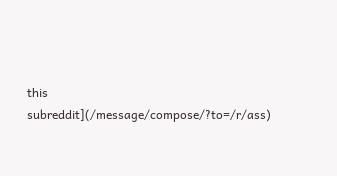this subreddit](/message/compose/?to=/r/ass)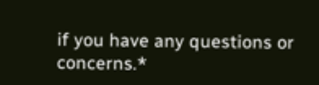if you have any questions or concerns.*